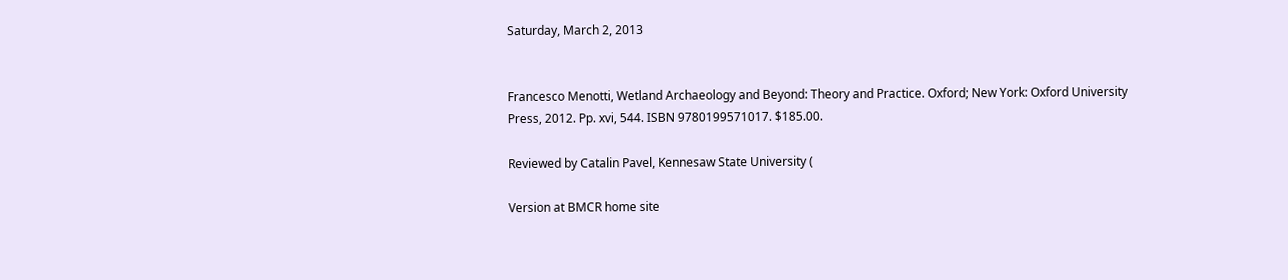Saturday, March 2, 2013


Francesco Menotti, Wetland Archaeology and Beyond: Theory and Practice. Oxford; New York: Oxford University Press, 2012. Pp. xvi, 544. ISBN 9780199571017. $185.00.

Reviewed by Catalin Pavel, Kennesaw State University (

Version at BMCR home site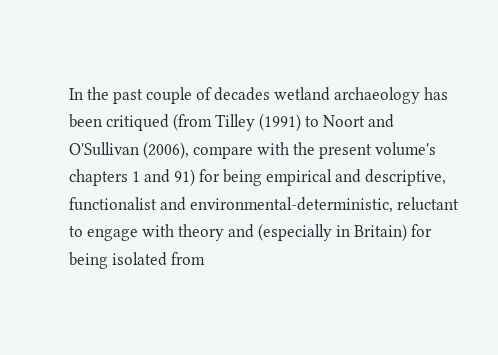In the past couple of decades wetland archaeology has been critiqued (from Tilley (1991) to Noort and O'Sullivan (2006), compare with the present volume's chapters 1 and 91) for being empirical and descriptive, functionalist and environmental-deterministic, reluctant to engage with theory and (especially in Britain) for being isolated from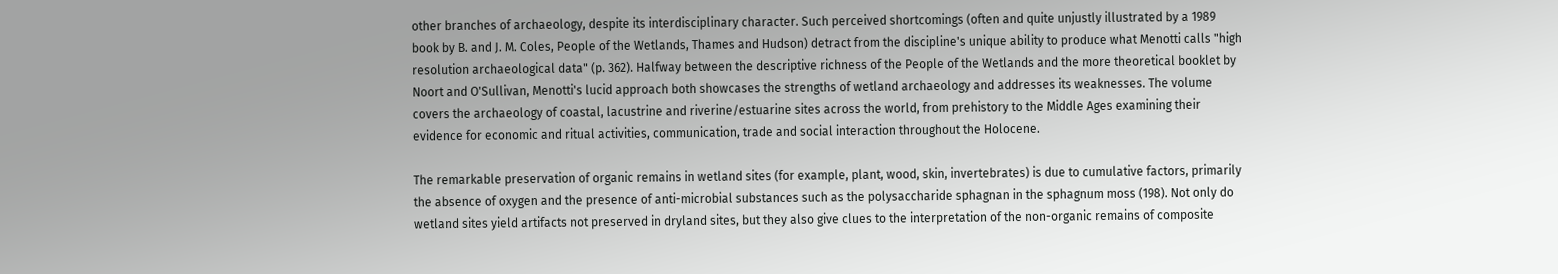other branches of archaeology, despite its interdisciplinary character. Such perceived shortcomings (often and quite unjustly illustrated by a 1989 book by B. and J. M. Coles, People of the Wetlands, Thames and Hudson) detract from the discipline's unique ability to produce what Menotti calls "high resolution archaeological data" (p. 362). Halfway between the descriptive richness of the People of the Wetlands and the more theoretical booklet by Noort and O'Sullivan, Menotti's lucid approach both showcases the strengths of wetland archaeology and addresses its weaknesses. The volume covers the archaeology of coastal, lacustrine and riverine/estuarine sites across the world, from prehistory to the Middle Ages examining their evidence for economic and ritual activities, communication, trade and social interaction throughout the Holocene.

The remarkable preservation of organic remains in wetland sites (for example, plant, wood, skin, invertebrates) is due to cumulative factors, primarily the absence of oxygen and the presence of anti-microbial substances such as the polysaccharide sphagnan in the sphagnum moss (198). Not only do wetland sites yield artifacts not preserved in dryland sites, but they also give clues to the interpretation of the non-organic remains of composite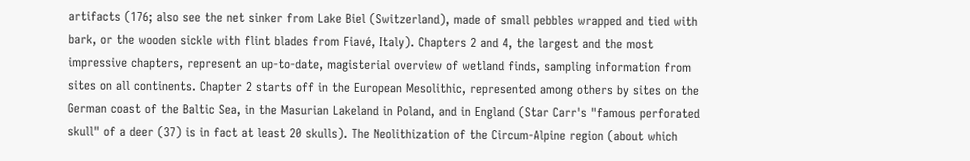artifacts (176; also see the net sinker from Lake Biel (Switzerland), made of small pebbles wrapped and tied with bark, or the wooden sickle with flint blades from Fiavé, Italy). Chapters 2 and 4, the largest and the most impressive chapters, represent an up-to-date, magisterial overview of wetland finds, sampling information from sites on all continents. Chapter 2 starts off in the European Mesolithic, represented among others by sites on the German coast of the Baltic Sea, in the Masurian Lakeland in Poland, and in England (Star Carr's "famous perforated skull" of a deer (37) is in fact at least 20 skulls). The Neolithization of the Circum-Alpine region (about which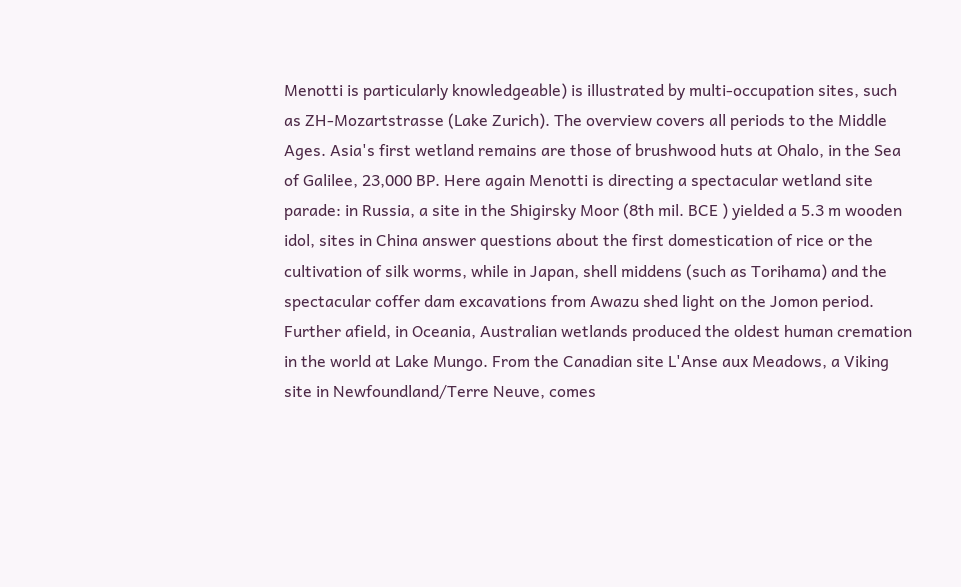Menotti is particularly knowledgeable) is illustrated by multi-occupation sites, such as ZH-Mozartstrasse (Lake Zurich). The overview covers all periods to the Middle Ages. Asia's first wetland remains are those of brushwood huts at Ohalo, in the Sea of Galilee, 23,000 BP. Here again Menotti is directing a spectacular wetland site parade: in Russia, a site in the Shigirsky Moor (8th mil. BCE ) yielded a 5.3 m wooden idol, sites in China answer questions about the first domestication of rice or the cultivation of silk worms, while in Japan, shell middens (such as Torihama) and the spectacular coffer dam excavations from Awazu shed light on the Jomon period. Further afield, in Oceania, Australian wetlands produced the oldest human cremation in the world at Lake Mungo. From the Canadian site L'Anse aux Meadows, a Viking site in Newfoundland/Terre Neuve, comes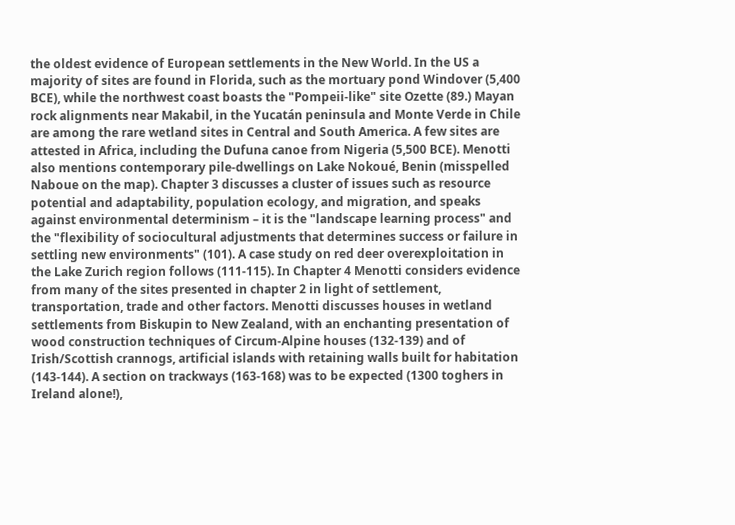the oldest evidence of European settlements in the New World. In the US a majority of sites are found in Florida, such as the mortuary pond Windover (5,400 BCE), while the northwest coast boasts the "Pompeii-like" site Ozette (89.) Mayan rock alignments near Makabil, in the Yucatán peninsula and Monte Verde in Chile are among the rare wetland sites in Central and South America. A few sites are attested in Africa, including the Dufuna canoe from Nigeria (5,500 BCE). Menotti also mentions contemporary pile-dwellings on Lake Nokoué, Benin (misspelled Naboue on the map). Chapter 3 discusses a cluster of issues such as resource potential and adaptability, population ecology, and migration, and speaks against environmental determinism – it is the "landscape learning process" and the "flexibility of sociocultural adjustments that determines success or failure in settling new environments" (101). A case study on red deer overexploitation in the Lake Zurich region follows (111-115). In Chapter 4 Menotti considers evidence from many of the sites presented in chapter 2 in light of settlement, transportation, trade and other factors. Menotti discusses houses in wetland settlements from Biskupin to New Zealand, with an enchanting presentation of wood construction techniques of Circum-Alpine houses (132-139) and of Irish/Scottish crannogs, artificial islands with retaining walls built for habitation (143-144). A section on trackways (163-168) was to be expected (1300 toghers in Ireland alone!),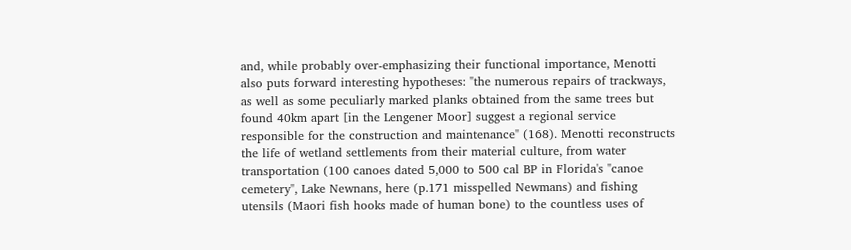and, while probably over-emphasizing their functional importance, Menotti also puts forward interesting hypotheses: "the numerous repairs of trackways, as well as some peculiarly marked planks obtained from the same trees but found 40km apart [in the Lengener Moor] suggest a regional service responsible for the construction and maintenance" (168). Menotti reconstructs the life of wetland settlements from their material culture, from water transportation (100 canoes dated 5,000 to 500 cal BP in Florida's "canoe cemetery", Lake Newnans, here (p.171 misspelled Newmans) and fishing utensils (Maori fish hooks made of human bone) to the countless uses of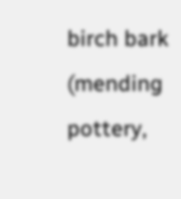birch bark (mending pottery,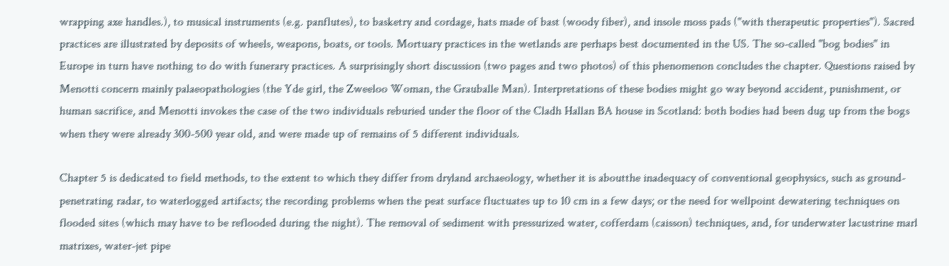wrapping axe handles.), to musical instruments (e.g. panflutes), to basketry and cordage, hats made of bast (woody fiber), and insole moss pads ("with therapeutic properties"). Sacred practices are illustrated by deposits of wheels, weapons, boats, or tools. Mortuary practices in the wetlands are perhaps best documented in the US. The so-called "bog bodies" in Europe in turn have nothing to do with funerary practices. A surprisingly short discussion (two pages and two photos) of this phenomenon concludes the chapter. Questions raised by Menotti concern mainly palaeopathologies (the Yde girl, the Zweeloo Woman, the Grauballe Man). Interpretations of these bodies might go way beyond accident, punishment, or human sacrifice, and Menotti invokes the case of the two individuals reburied under the floor of the Cladh Hallan BA house in Scotland: both bodies had been dug up from the bogs when they were already 300-500 year old, and were made up of remains of 5 different individuals.

Chapter 5 is dedicated to field methods, to the extent to which they differ from dryland archaeology, whether it is aboutthe inadequacy of conventional geophysics, such as ground-penetrating radar, to waterlogged artifacts; the recording problems when the peat surface fluctuates up to 10 cm in a few days; or the need for wellpoint dewatering techniques on flooded sites (which may have to be reflooded during the night). The removal of sediment with pressurized water, cofferdam (caisson) techniques, and, for underwater lacustrine marl matrixes, water-jet pipe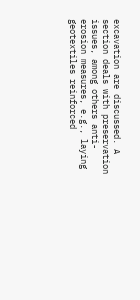excavation are discussed. A section deals with preservation issues, among others anti-erosion measures, e.g., laying geotextiles reinforced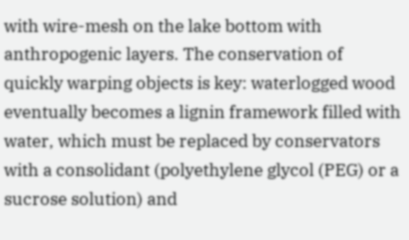with wire-mesh on the lake bottom with anthropogenic layers. The conservation of quickly warping objects is key: waterlogged wood eventually becomes a lignin framework filled with water, which must be replaced by conservators with a consolidant (polyethylene glycol (PEG) or a sucrose solution) and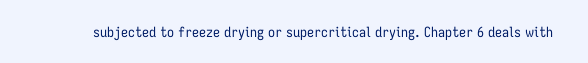subjected to freeze drying or supercritical drying. Chapter 6 deals with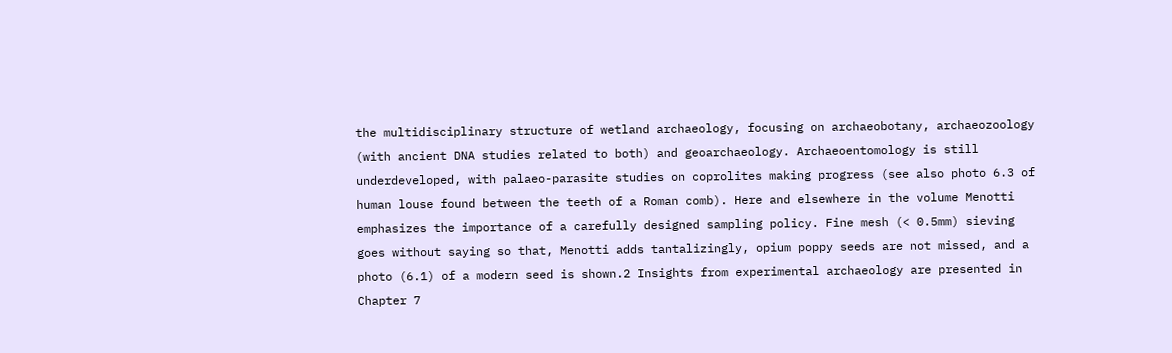the multidisciplinary structure of wetland archaeology, focusing on archaeobotany, archaeozoology (with ancient DNA studies related to both) and geoarchaeology. Archaeoentomology is still underdeveloped, with palaeo-parasite studies on coprolites making progress (see also photo 6.3 of human louse found between the teeth of a Roman comb). Here and elsewhere in the volume Menotti emphasizes the importance of a carefully designed sampling policy. Fine mesh (< 0.5mm) sieving goes without saying so that, Menotti adds tantalizingly, opium poppy seeds are not missed, and a photo (6.1) of a modern seed is shown.2 Insights from experimental archaeology are presented in Chapter 7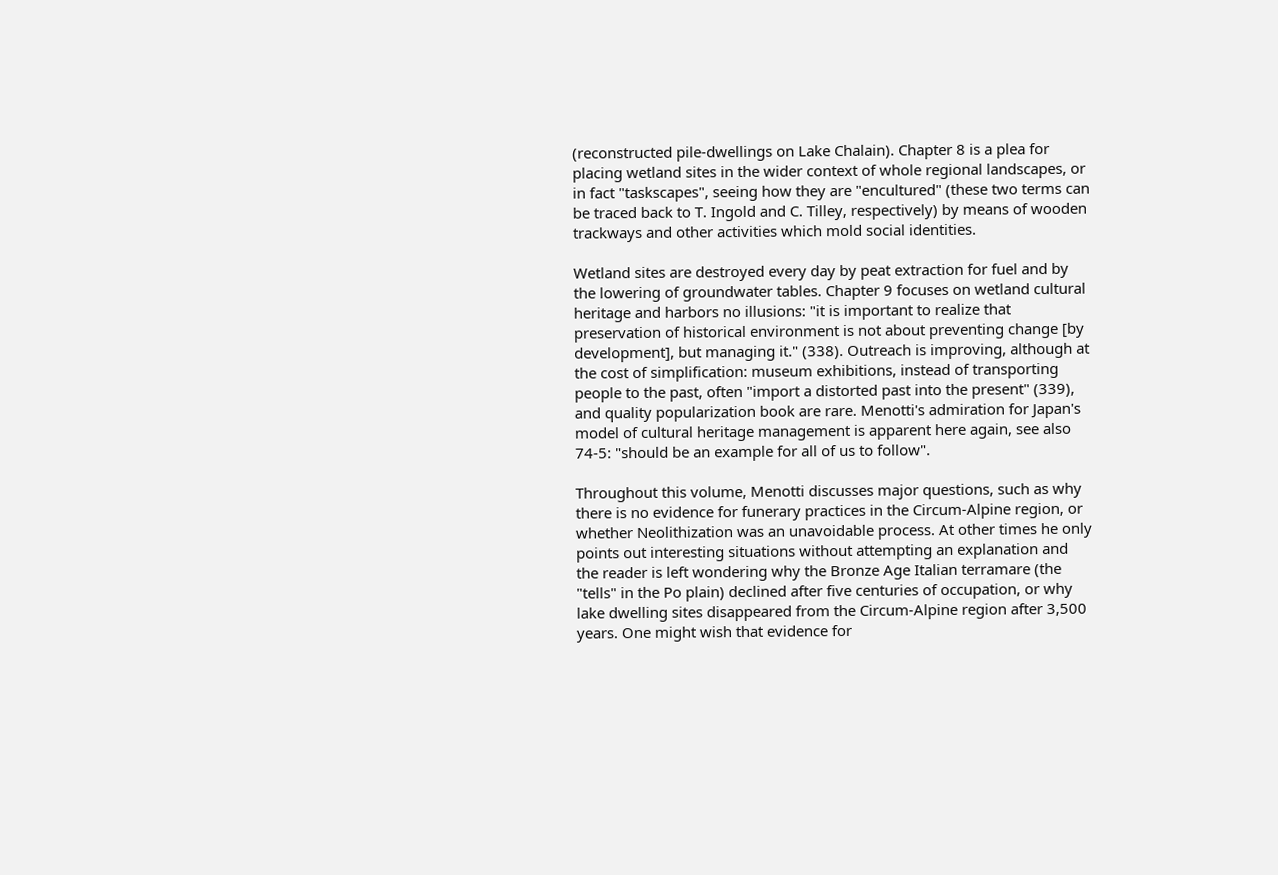(reconstructed pile-dwellings on Lake Chalain). Chapter 8 is a plea for placing wetland sites in the wider context of whole regional landscapes, or in fact "taskscapes", seeing how they are "encultured" (these two terms can be traced back to T. Ingold and C. Tilley, respectively) by means of wooden trackways and other activities which mold social identities.

Wetland sites are destroyed every day by peat extraction for fuel and by the lowering of groundwater tables. Chapter 9 focuses on wetland cultural heritage and harbors no illusions: "it is important to realize that preservation of historical environment is not about preventing change [by development], but managing it." (338). Outreach is improving, although at the cost of simplification: museum exhibitions, instead of transporting people to the past, often "import a distorted past into the present" (339), and quality popularization book are rare. Menotti's admiration for Japan's model of cultural heritage management is apparent here again, see also 74-5: "should be an example for all of us to follow".

Throughout this volume, Menotti discusses major questions, such as why there is no evidence for funerary practices in the Circum-Alpine region, or whether Neolithization was an unavoidable process. At other times he only points out interesting situations without attempting an explanation and the reader is left wondering why the Bronze Age Italian terramare (the "tells" in the Po plain) declined after five centuries of occupation, or why lake dwelling sites disappeared from the Circum-Alpine region after 3,500 years. One might wish that evidence for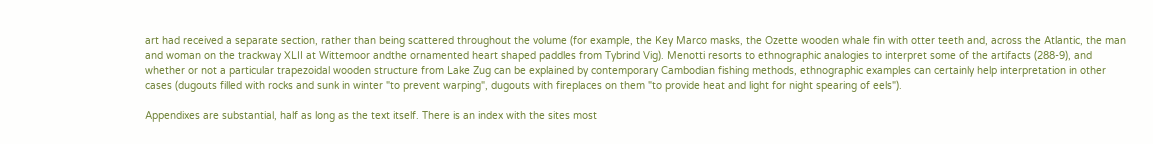art had received a separate section, rather than being scattered throughout the volume (for example, the Key Marco masks, the Ozette wooden whale fin with otter teeth and, across the Atlantic, the man and woman on the trackway XLII at Wittemoor andthe ornamented heart shaped paddles from Tybrind Vig). Menotti resorts to ethnographic analogies to interpret some of the artifacts (288-9), and whether or not a particular trapezoidal wooden structure from Lake Zug can be explained by contemporary Cambodian fishing methods, ethnographic examples can certainly help interpretation in other cases (dugouts filled with rocks and sunk in winter "to prevent warping", dugouts with fireplaces on them "to provide heat and light for night spearing of eels").

Appendixes are substantial, half as long as the text itself. There is an index with the sites most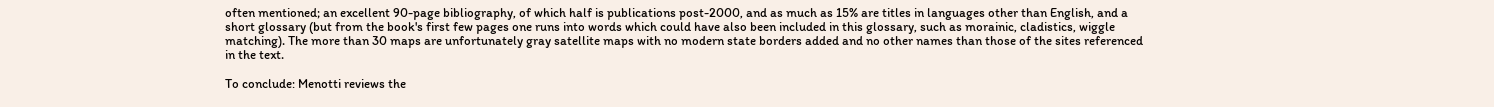often mentioned; an excellent 90-page bibliography, of which half is publications post-2000, and as much as 15% are titles in languages other than English, and a short glossary (but from the book's first few pages one runs into words which could have also been included in this glossary, such as morainic, cladistics, wiggle matching). The more than 30 maps are unfortunately gray satellite maps with no modern state borders added and no other names than those of the sites referenced in the text.

To conclude: Menotti reviews the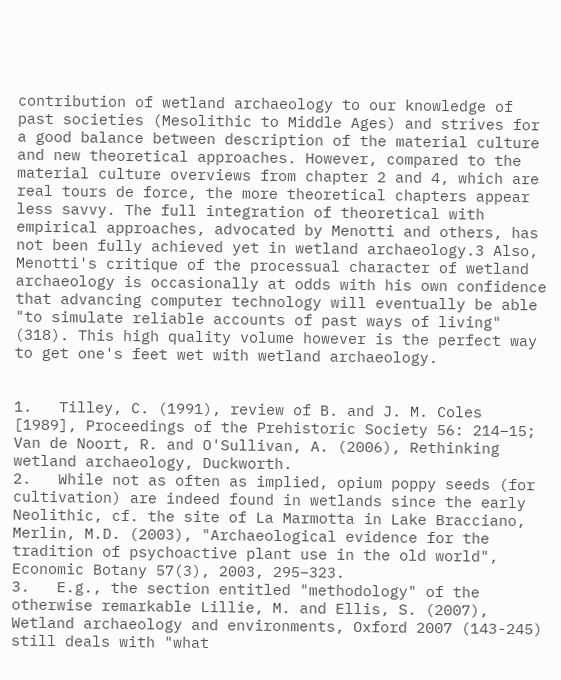contribution of wetland archaeology to our knowledge of past societies (Mesolithic to Middle Ages) and strives for a good balance between description of the material culture and new theoretical approaches. However, compared to the material culture overviews from chapter 2 and 4, which are real tours de force, the more theoretical chapters appear less savvy. The full integration of theoretical with empirical approaches, advocated by Menotti and others, has not been fully achieved yet in wetland archaeology.3 Also, Menotti's critique of the processual character of wetland archaeology is occasionally at odds with his own confidence that advancing computer technology will eventually be able "to simulate reliable accounts of past ways of living" (318). This high quality volume however is the perfect way to get one's feet wet with wetland archaeology.


1.   Tilley, C. (1991), review of B. and J. M. Coles [1989], Proceedings of the Prehistoric Society 56: 214–15; Van de Noort, R. and O'Sullivan, A. (2006), Rethinking wetland archaeology, Duckworth.
2.   While not as often as implied, opium poppy seeds (for cultivation) are indeed found in wetlands since the early Neolithic, cf. the site of La Marmotta in Lake Bracciano, Merlin, M.D. (2003), "Archaeological evidence for the tradition of psychoactive plant use in the old world", Economic Botany 57(3), 2003, 295–323.
3.   E.g., the section entitled "methodology" of the otherwise remarkable Lillie, M. and Ellis, S. (2007), Wetland archaeology and environments, Oxford 2007 (143-245) still deals with "what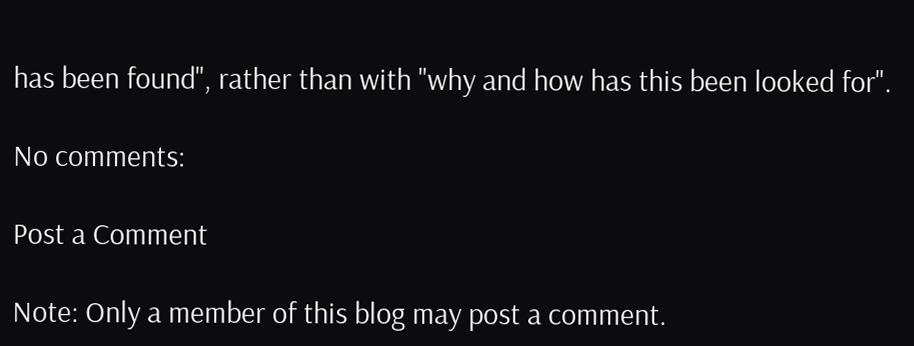has been found", rather than with "why and how has this been looked for".

No comments:

Post a Comment

Note: Only a member of this blog may post a comment.